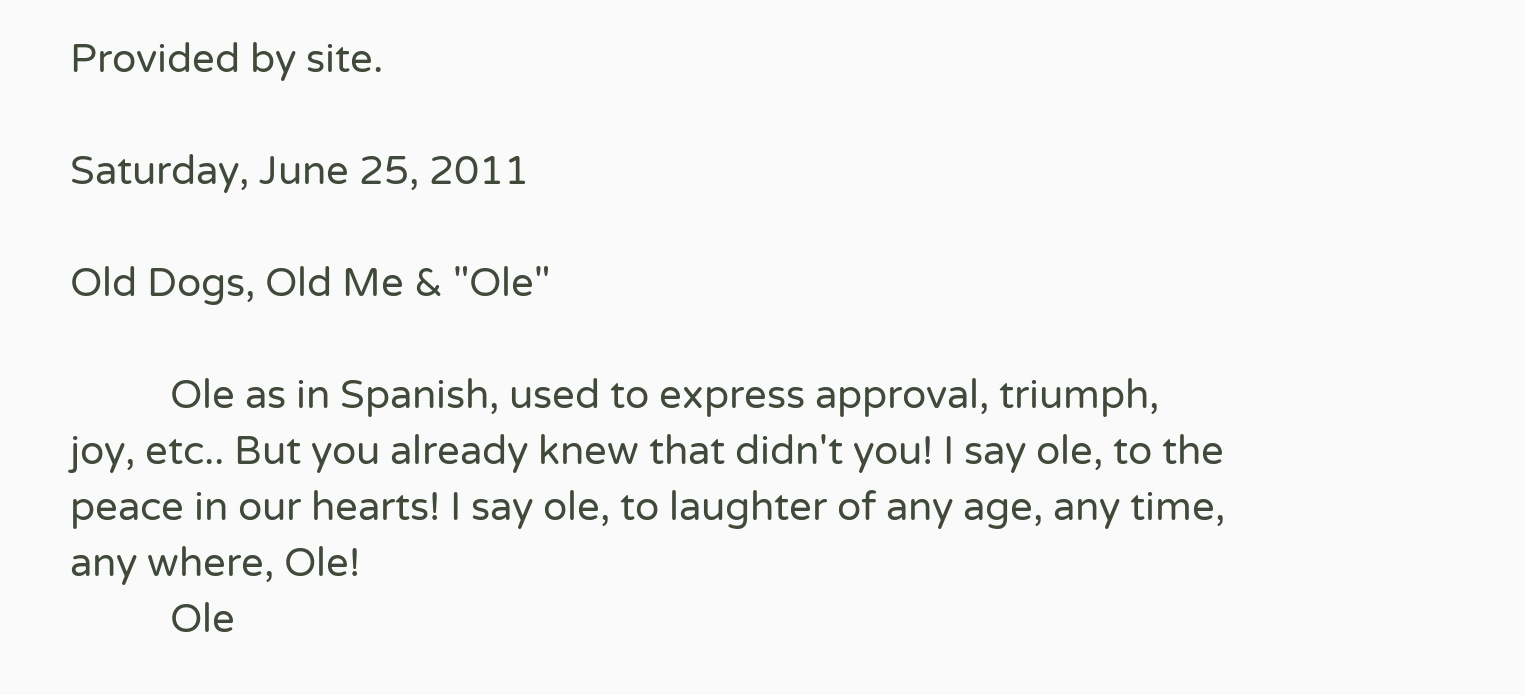Provided by site.

Saturday, June 25, 2011

Old Dogs, Old Me & "Ole"

          Ole as in Spanish, used to express approval, triumph, joy, etc.. But you already knew that didn't you! I say ole, to the peace in our hearts! I say ole, to laughter of any age, any time, any where, Ole!
          Ole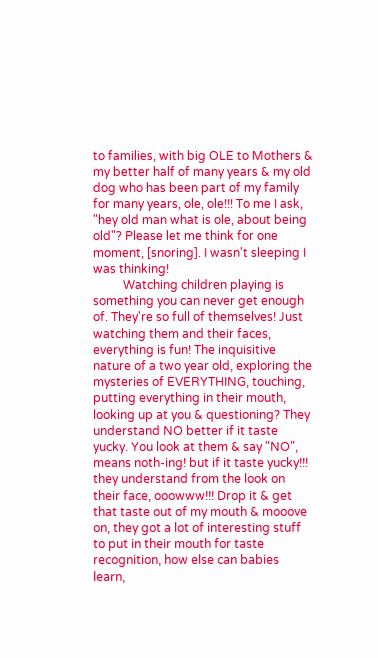to families, with big OLE to Mothers & my better half of many years & my old dog who has been part of my family for many years, ole, ole!!! To me I ask, "hey old man what is ole, about being old"? Please let me think for one moment, [snoring]. I wasn't sleeping I was thinking!
          Watching children playing is something you can never get enough of. They're so full of themselves! Just watching them and their faces, everything is fun! The inquisitive nature of a two year old, exploring the mysteries of EVERYTHING, touching, putting everything in their mouth, looking up at you & questioning? They understand NO better if it taste yucky. You look at them & say "NO", means noth-ing! but if it taste yucky!!! they understand from the look on their face, ooowww!!! Drop it & get that taste out of my mouth & mooove on, they got a lot of interesting stuff to put in their mouth for taste recognition, how else can babies learn,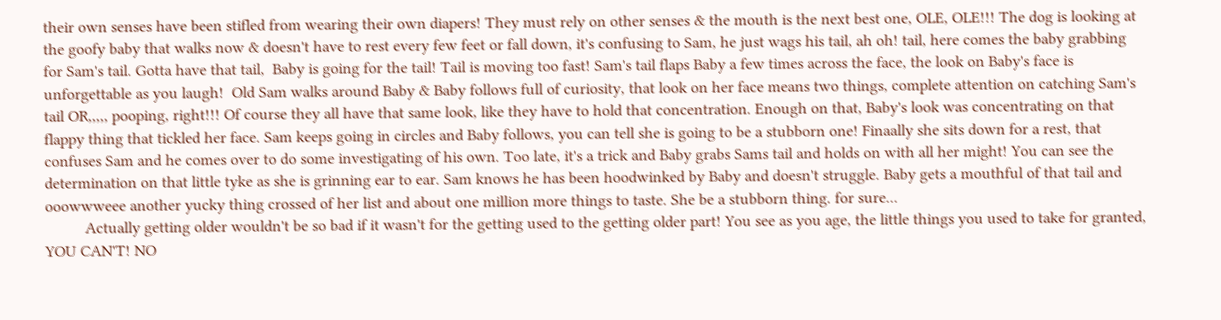their own senses have been stifled from wearing their own diapers! They must rely on other senses & the mouth is the next best one, OLE, OLE!!! The dog is looking at the goofy baby that walks now & doesn't have to rest every few feet or fall down, it's confusing to Sam, he just wags his tail, ah oh! tail, here comes the baby grabbing for Sam's tail. Gotta have that tail,  Baby is going for the tail! Tail is moving too fast! Sam's tail flaps Baby a few times across the face, the look on Baby's face is unforgettable as you laugh!  Old Sam walks around Baby & Baby follows full of curiosity, that look on her face means two things, complete attention on catching Sam's tail OR,,,,, pooping, right!!! Of course they all have that same look, like they have to hold that concentration. Enough on that, Baby's look was concentrating on that flappy thing that tickled her face. Sam keeps going in circles and Baby follows, you can tell she is going to be a stubborn one! Finaally she sits down for a rest, that confuses Sam and he comes over to do some investigating of his own. Too late, it's a trick and Baby grabs Sams tail and holds on with all her might! You can see the determination on that little tyke as she is grinning ear to ear. Sam knows he has been hoodwinked by Baby and doesn't struggle. Baby gets a mouthful of that tail and ooowwweee another yucky thing crossed of her list and about one million more things to taste. She be a stubborn thing. for sure...
          Actually getting older wouldn't be so bad if it wasn't for the getting used to the getting older part! You see as you age, the little things you used to take for granted, YOU CAN'T! NO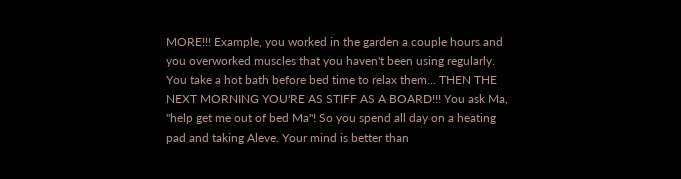MORE!!! Example, you worked in the garden a couple hours and you overworked muscles that you haven't been using regularly. You take a hot bath before bed time to relax them... THEN THE NEXT MORNING YOU'RE AS STIFF AS A BOARD!!! You ask Ma, "help get me out of bed Ma"! So you spend all day on a heating pad and taking Aleve. Your mind is better than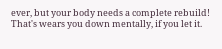ever, but your body needs a complete rebuild! That's wears you down mentally, if you let it.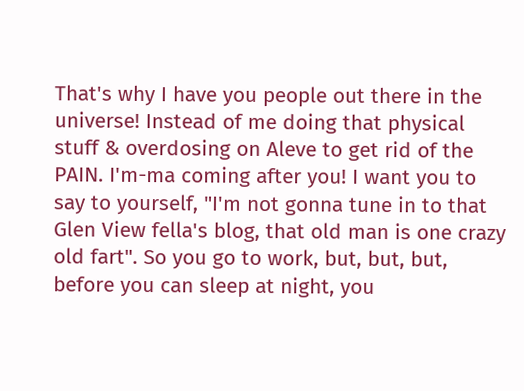That's why I have you people out there in the universe! Instead of me doing that physical stuff & overdosing on Aleve to get rid of the PAIN. I'm-ma coming after you! I want you to say to yourself, "I'm not gonna tune in to that Glen View fella's blog, that old man is one crazy old fart". So you go to work, but, but, but, before you can sleep at night, you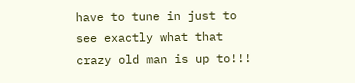have to tune in just to see exactly what that crazy old man is up to!!!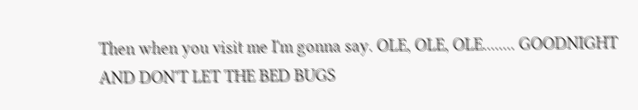Then when you visit me I'm gonna say. OLE, OLE, OLE........ GOODNIGHT AND DON'T LET THE BED BUGS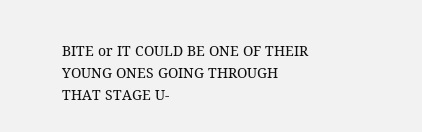BITE or IT COULD BE ONE OF THEIR YOUNG ONES GOING THROUGH THAT STAGE U-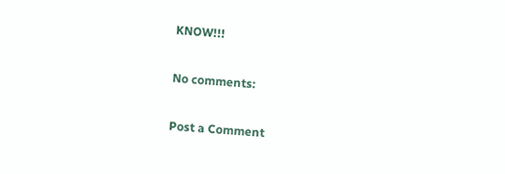KNOW!!!

No comments:

Post a Comment